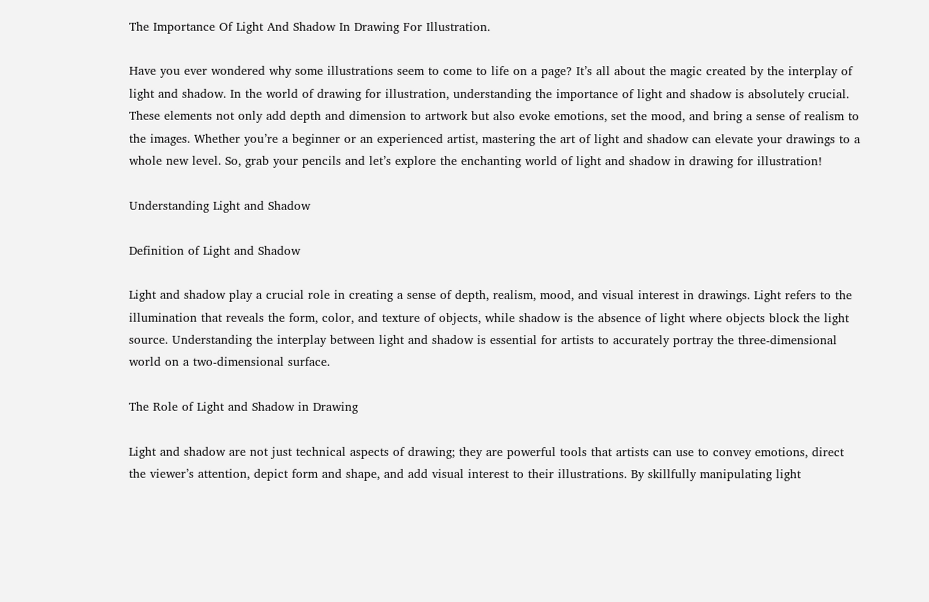The Importance Of Light And Shadow In Drawing For Illustration.

Have you ever wondered why some illustrations seem to come to life on a page? It’s all about the magic created by the interplay of light and shadow. In the world of drawing for illustration, understanding the importance of light and shadow is absolutely crucial. These elements not only add depth and dimension to artwork but also evoke emotions, set the mood, and bring a sense of realism to the images. Whether you’re a beginner or an experienced artist, mastering the art of light and shadow can elevate your drawings to a whole new level. So, grab your pencils and let’s explore the enchanting world of light and shadow in drawing for illustration!

Understanding Light and Shadow

Definition of Light and Shadow

Light and shadow play a crucial role in creating a sense of depth, realism, mood, and visual interest in drawings. Light refers to the illumination that reveals the form, color, and texture of objects, while shadow is the absence of light where objects block the light source. Understanding the interplay between light and shadow is essential for artists to accurately portray the three-dimensional world on a two-dimensional surface.

The Role of Light and Shadow in Drawing

Light and shadow are not just technical aspects of drawing; they are powerful tools that artists can use to convey emotions, direct the viewer’s attention, depict form and shape, and add visual interest to their illustrations. By skillfully manipulating light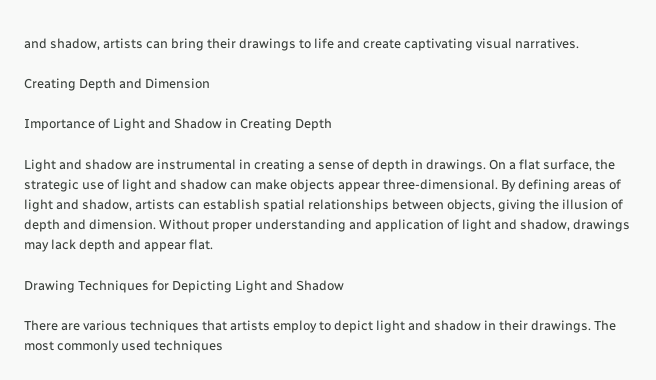and shadow, artists can bring their drawings to life and create captivating visual narratives.

Creating Depth and Dimension

Importance of Light and Shadow in Creating Depth

Light and shadow are instrumental in creating a sense of depth in drawings. On a flat surface, the strategic use of light and shadow can make objects appear three-dimensional. By defining areas of light and shadow, artists can establish spatial relationships between objects, giving the illusion of depth and dimension. Without proper understanding and application of light and shadow, drawings may lack depth and appear flat.

Drawing Techniques for Depicting Light and Shadow

There are various techniques that artists employ to depict light and shadow in their drawings. The most commonly used techniques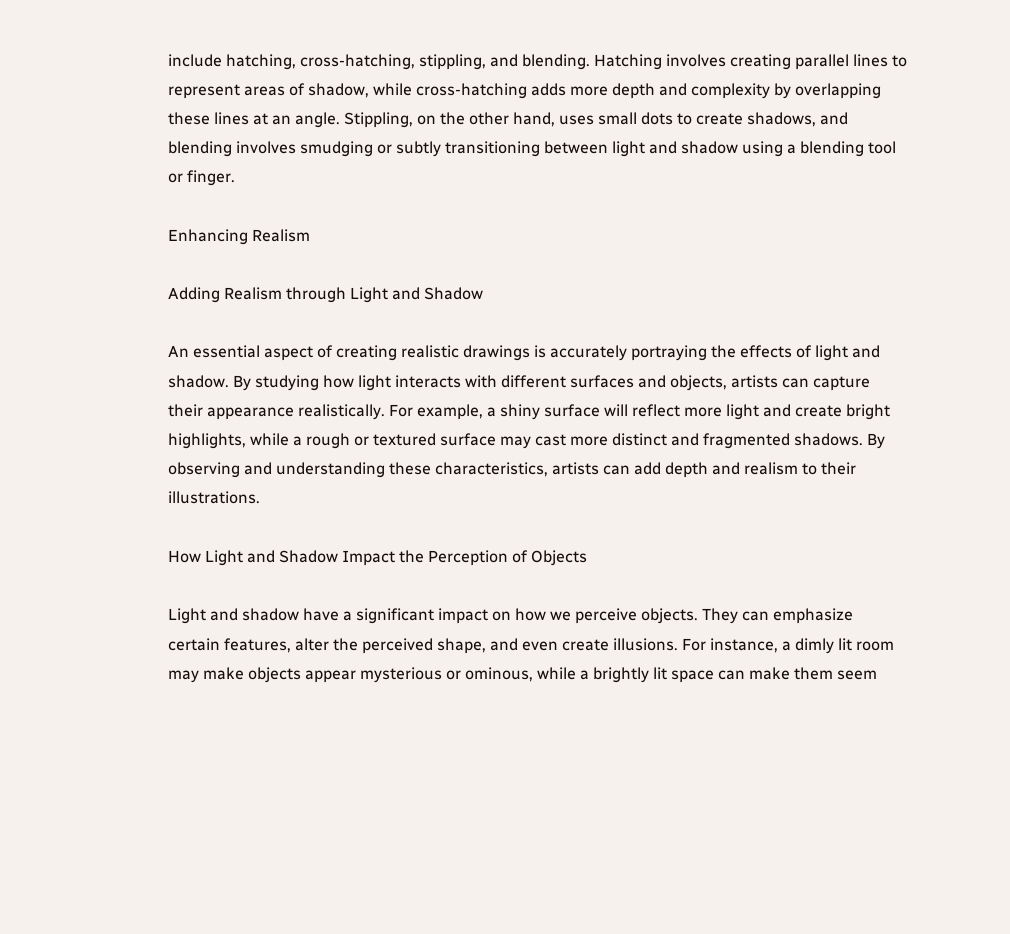include hatching, cross-hatching, stippling, and blending. Hatching involves creating parallel lines to represent areas of shadow, while cross-hatching adds more depth and complexity by overlapping these lines at an angle. Stippling, on the other hand, uses small dots to create shadows, and blending involves smudging or subtly transitioning between light and shadow using a blending tool or finger.

Enhancing Realism

Adding Realism through Light and Shadow

An essential aspect of creating realistic drawings is accurately portraying the effects of light and shadow. By studying how light interacts with different surfaces and objects, artists can capture their appearance realistically. For example, a shiny surface will reflect more light and create bright highlights, while a rough or textured surface may cast more distinct and fragmented shadows. By observing and understanding these characteristics, artists can add depth and realism to their illustrations.

How Light and Shadow Impact the Perception of Objects

Light and shadow have a significant impact on how we perceive objects. They can emphasize certain features, alter the perceived shape, and even create illusions. For instance, a dimly lit room may make objects appear mysterious or ominous, while a brightly lit space can make them seem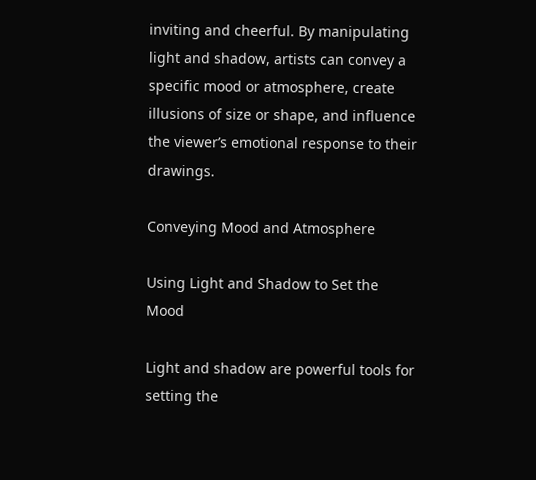inviting and cheerful. By manipulating light and shadow, artists can convey a specific mood or atmosphere, create illusions of size or shape, and influence the viewer’s emotional response to their drawings.

Conveying Mood and Atmosphere

Using Light and Shadow to Set the Mood

Light and shadow are powerful tools for setting the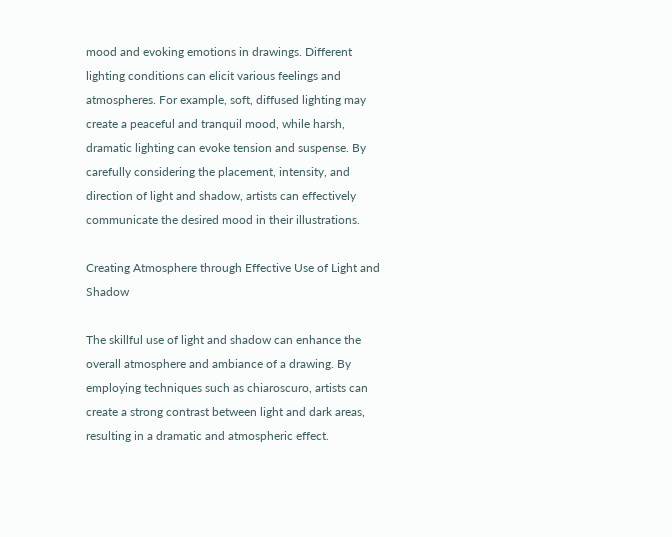mood and evoking emotions in drawings. Different lighting conditions can elicit various feelings and atmospheres. For example, soft, diffused lighting may create a peaceful and tranquil mood, while harsh, dramatic lighting can evoke tension and suspense. By carefully considering the placement, intensity, and direction of light and shadow, artists can effectively communicate the desired mood in their illustrations.

Creating Atmosphere through Effective Use of Light and Shadow

The skillful use of light and shadow can enhance the overall atmosphere and ambiance of a drawing. By employing techniques such as chiaroscuro, artists can create a strong contrast between light and dark areas, resulting in a dramatic and atmospheric effect.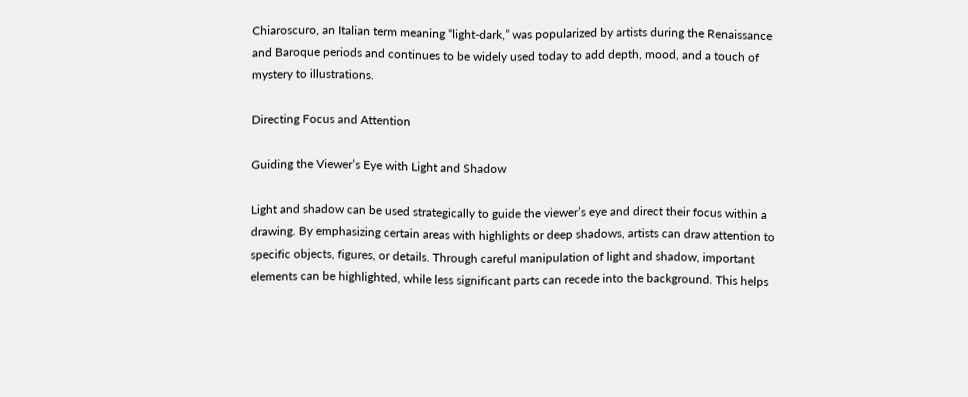Chiaroscuro, an Italian term meaning “light-dark,” was popularized by artists during the Renaissance and Baroque periods and continues to be widely used today to add depth, mood, and a touch of mystery to illustrations.

Directing Focus and Attention

Guiding the Viewer’s Eye with Light and Shadow

Light and shadow can be used strategically to guide the viewer’s eye and direct their focus within a drawing. By emphasizing certain areas with highlights or deep shadows, artists can draw attention to specific objects, figures, or details. Through careful manipulation of light and shadow, important elements can be highlighted, while less significant parts can recede into the background. This helps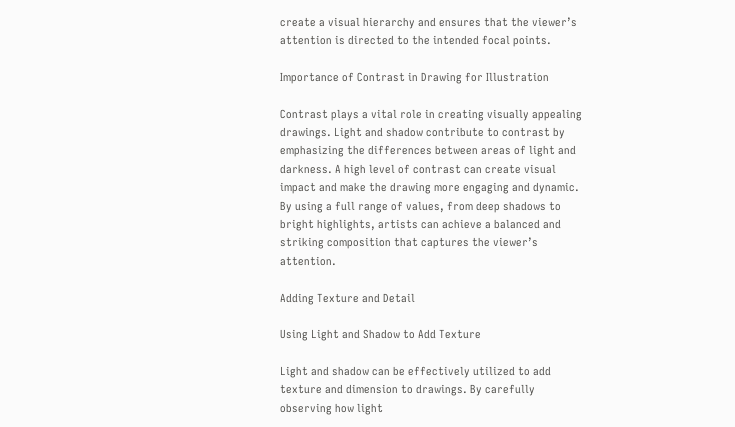create a visual hierarchy and ensures that the viewer’s attention is directed to the intended focal points.

Importance of Contrast in Drawing for Illustration

Contrast plays a vital role in creating visually appealing drawings. Light and shadow contribute to contrast by emphasizing the differences between areas of light and darkness. A high level of contrast can create visual impact and make the drawing more engaging and dynamic. By using a full range of values, from deep shadows to bright highlights, artists can achieve a balanced and striking composition that captures the viewer’s attention.

Adding Texture and Detail

Using Light and Shadow to Add Texture

Light and shadow can be effectively utilized to add texture and dimension to drawings. By carefully observing how light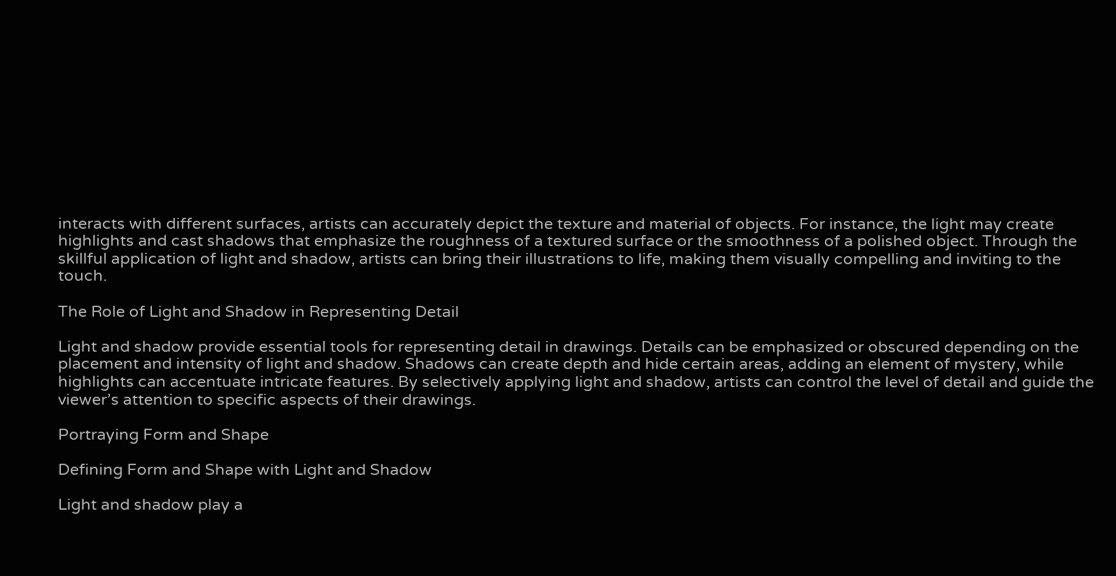interacts with different surfaces, artists can accurately depict the texture and material of objects. For instance, the light may create highlights and cast shadows that emphasize the roughness of a textured surface or the smoothness of a polished object. Through the skillful application of light and shadow, artists can bring their illustrations to life, making them visually compelling and inviting to the touch.

The Role of Light and Shadow in Representing Detail

Light and shadow provide essential tools for representing detail in drawings. Details can be emphasized or obscured depending on the placement and intensity of light and shadow. Shadows can create depth and hide certain areas, adding an element of mystery, while highlights can accentuate intricate features. By selectively applying light and shadow, artists can control the level of detail and guide the viewer’s attention to specific aspects of their drawings.

Portraying Form and Shape

Defining Form and Shape with Light and Shadow

Light and shadow play a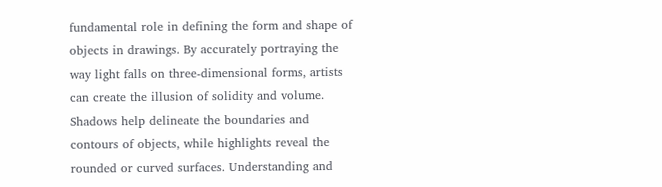fundamental role in defining the form and shape of objects in drawings. By accurately portraying the way light falls on three-dimensional forms, artists can create the illusion of solidity and volume. Shadows help delineate the boundaries and contours of objects, while highlights reveal the rounded or curved surfaces. Understanding and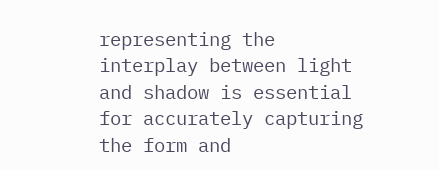representing the interplay between light and shadow is essential for accurately capturing the form and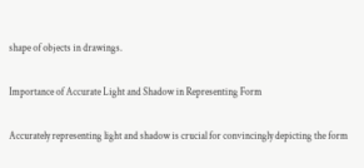shape of objects in drawings.

Importance of Accurate Light and Shadow in Representing Form

Accurately representing light and shadow is crucial for convincingly depicting the form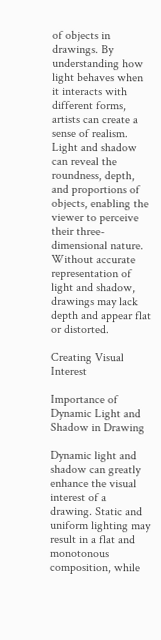of objects in drawings. By understanding how light behaves when it interacts with different forms, artists can create a sense of realism. Light and shadow can reveal the roundness, depth, and proportions of objects, enabling the viewer to perceive their three-dimensional nature. Without accurate representation of light and shadow, drawings may lack depth and appear flat or distorted.

Creating Visual Interest

Importance of Dynamic Light and Shadow in Drawing

Dynamic light and shadow can greatly enhance the visual interest of a drawing. Static and uniform lighting may result in a flat and monotonous composition, while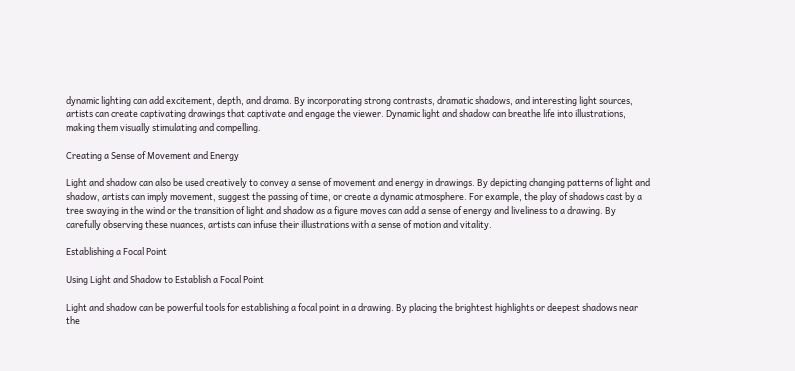dynamic lighting can add excitement, depth, and drama. By incorporating strong contrasts, dramatic shadows, and interesting light sources, artists can create captivating drawings that captivate and engage the viewer. Dynamic light and shadow can breathe life into illustrations, making them visually stimulating and compelling.

Creating a Sense of Movement and Energy

Light and shadow can also be used creatively to convey a sense of movement and energy in drawings. By depicting changing patterns of light and shadow, artists can imply movement, suggest the passing of time, or create a dynamic atmosphere. For example, the play of shadows cast by a tree swaying in the wind or the transition of light and shadow as a figure moves can add a sense of energy and liveliness to a drawing. By carefully observing these nuances, artists can infuse their illustrations with a sense of motion and vitality.

Establishing a Focal Point

Using Light and Shadow to Establish a Focal Point

Light and shadow can be powerful tools for establishing a focal point in a drawing. By placing the brightest highlights or deepest shadows near the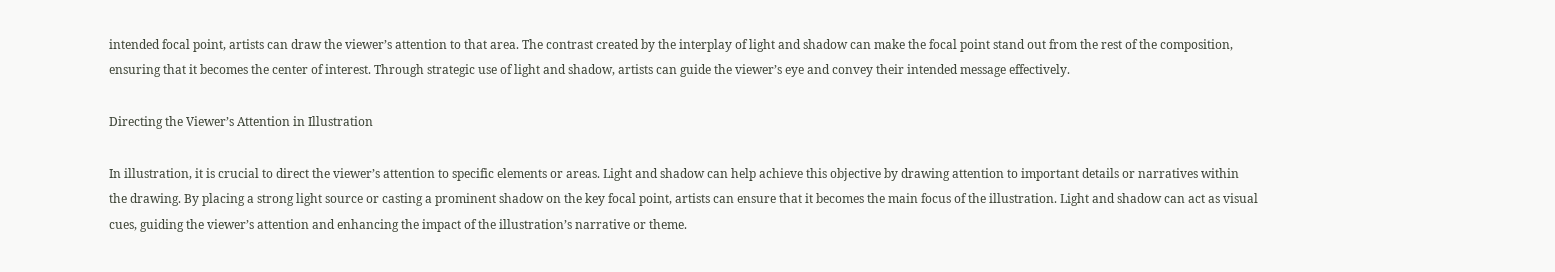intended focal point, artists can draw the viewer’s attention to that area. The contrast created by the interplay of light and shadow can make the focal point stand out from the rest of the composition, ensuring that it becomes the center of interest. Through strategic use of light and shadow, artists can guide the viewer’s eye and convey their intended message effectively.

Directing the Viewer’s Attention in Illustration

In illustration, it is crucial to direct the viewer’s attention to specific elements or areas. Light and shadow can help achieve this objective by drawing attention to important details or narratives within the drawing. By placing a strong light source or casting a prominent shadow on the key focal point, artists can ensure that it becomes the main focus of the illustration. Light and shadow can act as visual cues, guiding the viewer’s attention and enhancing the impact of the illustration’s narrative or theme.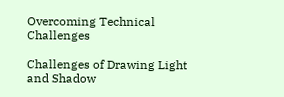Overcoming Technical Challenges

Challenges of Drawing Light and Shadow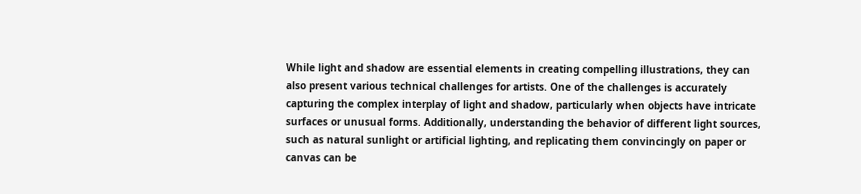While light and shadow are essential elements in creating compelling illustrations, they can also present various technical challenges for artists. One of the challenges is accurately capturing the complex interplay of light and shadow, particularly when objects have intricate surfaces or unusual forms. Additionally, understanding the behavior of different light sources, such as natural sunlight or artificial lighting, and replicating them convincingly on paper or canvas can be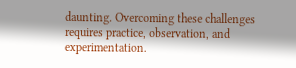daunting. Overcoming these challenges requires practice, observation, and experimentation.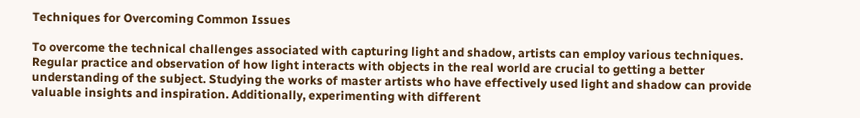Techniques for Overcoming Common Issues

To overcome the technical challenges associated with capturing light and shadow, artists can employ various techniques. Regular practice and observation of how light interacts with objects in the real world are crucial to getting a better understanding of the subject. Studying the works of master artists who have effectively used light and shadow can provide valuable insights and inspiration. Additionally, experimenting with different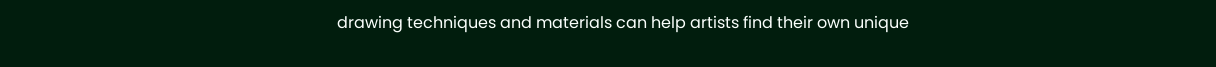drawing techniques and materials can help artists find their own unique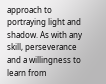approach to portraying light and shadow. As with any skill, perseverance and a willingness to learn from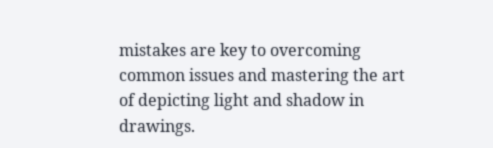mistakes are key to overcoming common issues and mastering the art of depicting light and shadow in drawings.